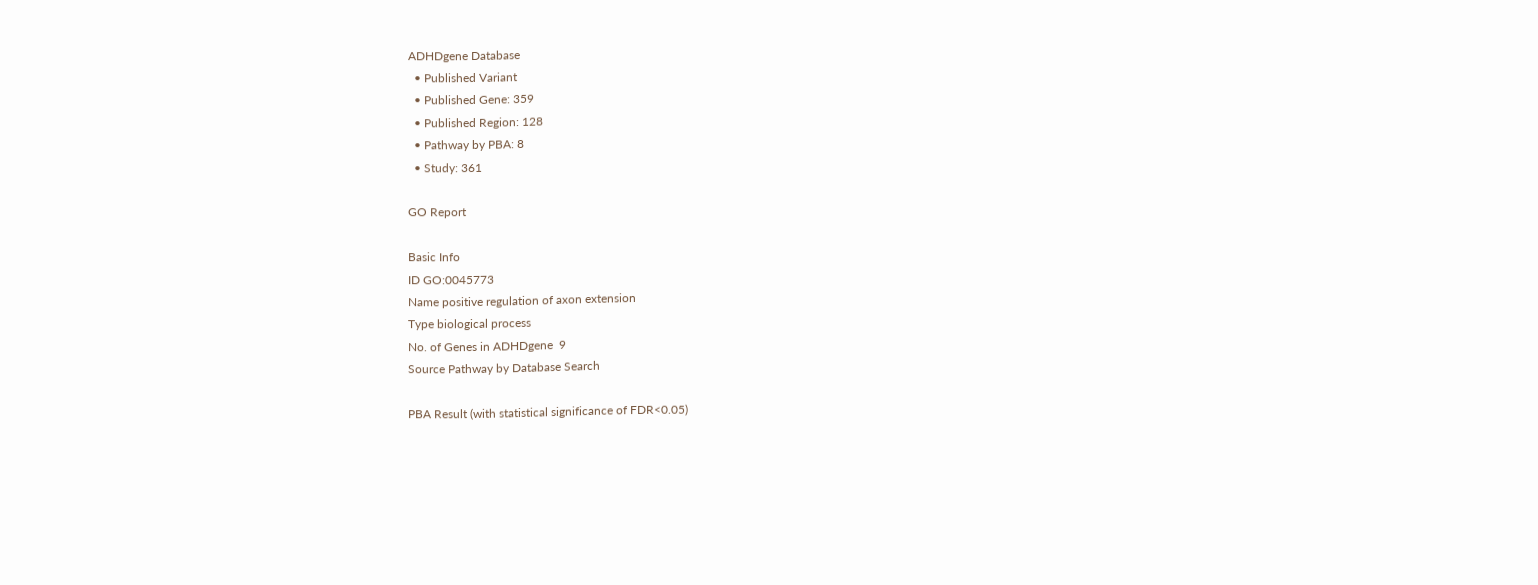ADHDgene Database
  • Published Variant
  • Published Gene: 359
  • Published Region: 128
  • Pathway by PBA: 8
  • Study: 361

GO Report

Basic Info
ID GO:0045773
Name positive regulation of axon extension
Type biological process
No. of Genes in ADHDgene  9
Source Pathway by Database Search

PBA Result (with statistical significance of FDR<0.05)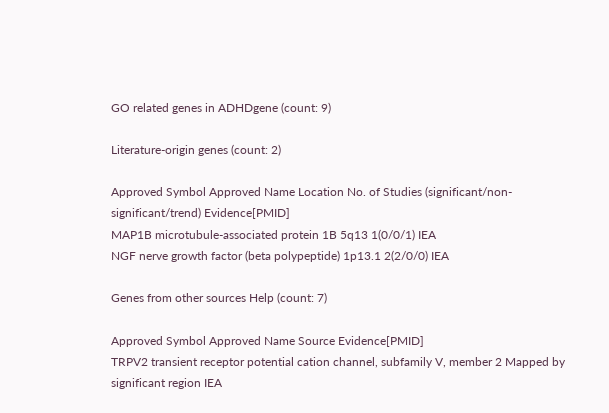GO related genes in ADHDgene (count: 9)

Literature-origin genes (count: 2)

Approved Symbol Approved Name Location No. of Studies (significant/non-significant/trend) Evidence[PMID]
MAP1B microtubule-associated protein 1B 5q13 1(0/0/1) IEA
NGF nerve growth factor (beta polypeptide) 1p13.1 2(2/0/0) IEA

Genes from other sources Help (count: 7)

Approved Symbol Approved Name Source Evidence[PMID]
TRPV2 transient receptor potential cation channel, subfamily V, member 2 Mapped by significant region IEA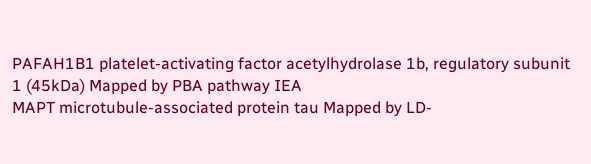PAFAH1B1 platelet-activating factor acetylhydrolase 1b, regulatory subunit 1 (45kDa) Mapped by PBA pathway IEA
MAPT microtubule-associated protein tau Mapped by LD-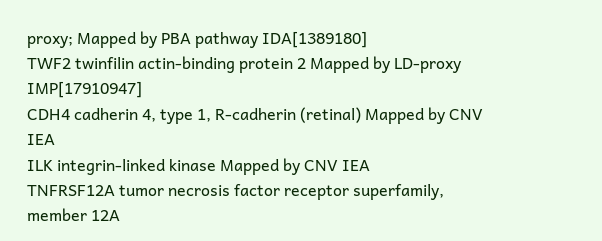proxy; Mapped by PBA pathway IDA[1389180]
TWF2 twinfilin actin-binding protein 2 Mapped by LD-proxy IMP[17910947]
CDH4 cadherin 4, type 1, R-cadherin (retinal) Mapped by CNV IEA
ILK integrin-linked kinase Mapped by CNV IEA
TNFRSF12A tumor necrosis factor receptor superfamily, member 12A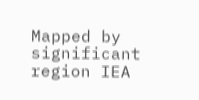Mapped by significant region IEA